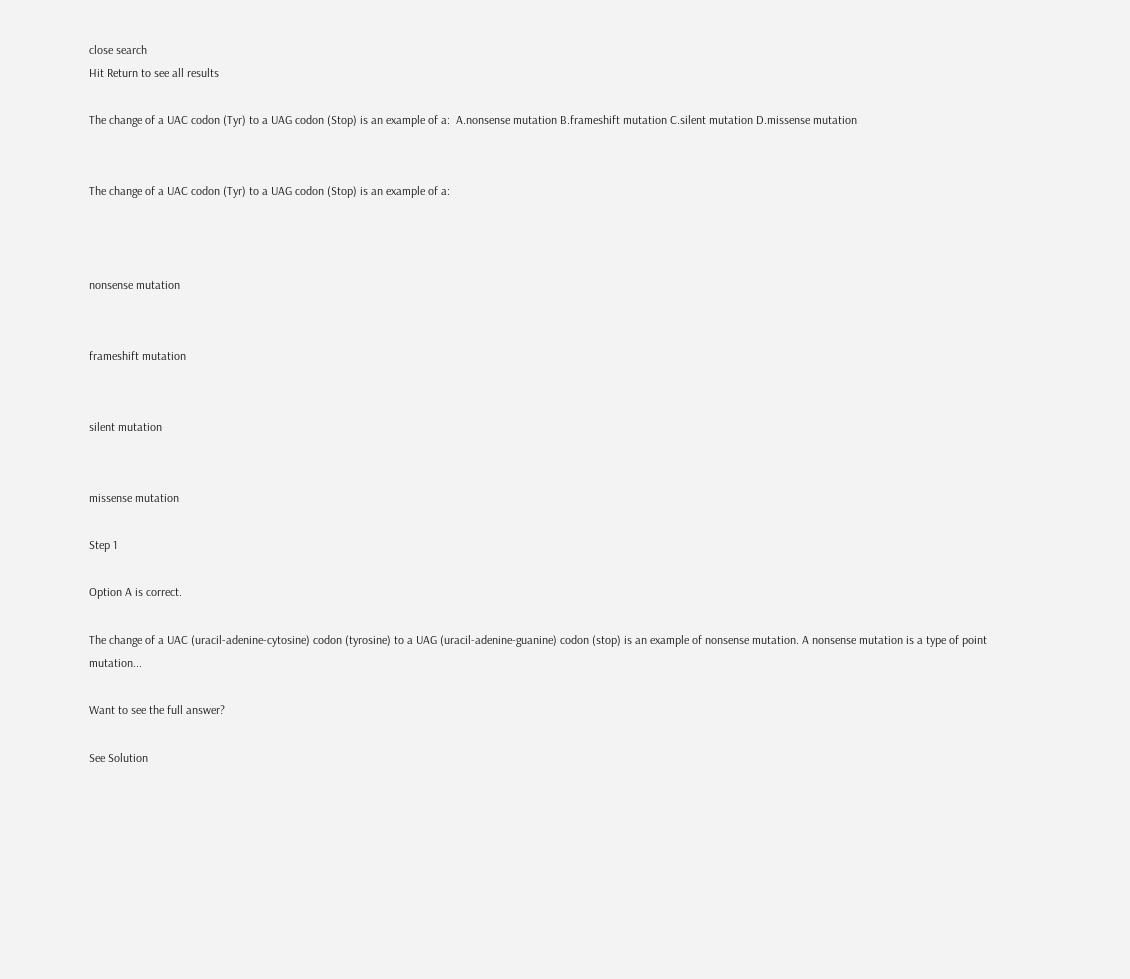close search
Hit Return to see all results

The change of a UAC codon (Tyr) to a UAG codon (Stop) is an example of a:  A.nonsense mutation B.frameshift mutation C.silent mutation D.missense mutation


The change of a UAC codon (Tyr) to a UAG codon (Stop) is an example of a:



nonsense mutation


frameshift mutation


silent mutation


missense mutation

Step 1

Option A is correct.

The change of a UAC (uracil-adenine-cytosine) codon (tyrosine) to a UAG (uracil-adenine-guanine) codon (stop) is an example of nonsense mutation. A nonsense mutation is a type of point mutation...

Want to see the full answer?

See Solution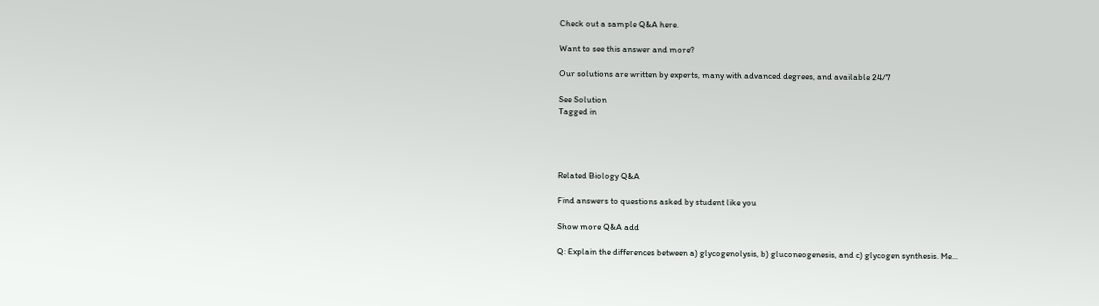Check out a sample Q&A here.

Want to see this answer and more?

Our solutions are written by experts, many with advanced degrees, and available 24/7

See Solution
Tagged in




Related Biology Q&A

Find answers to questions asked by student like you

Show more Q&A add

Q: Explain the differences between a) glycogenolysis, b) gluconeogenesis, and c) glycogen synthesis. Me...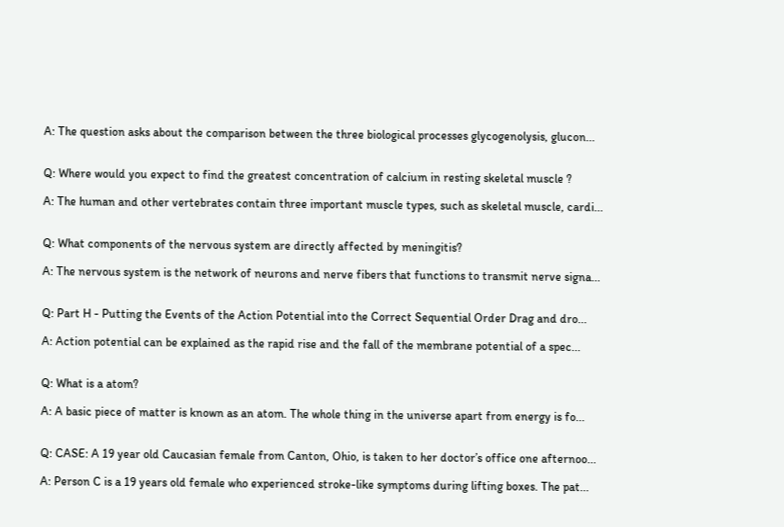A: The question asks about the comparison between the three biological processes glycogenolysis, glucon...


Q: Where would you expect to find the greatest concentration of calcium in resting skeletal muscle ?

A: The human and other vertebrates contain three important muscle types, such as skeletal muscle, cardi...


Q: What components of the nervous system are directly affected by meningitis?

A: The nervous system is the network of neurons and nerve fibers that functions to transmit nerve signa...


Q: Part H - Putting the Events of the Action Potential into the Correct Sequential Order Drag and dro...

A: Action potential can be explained as the rapid rise and the fall of the membrane potential of a spec...


Q: What is a atom?

A: A basic piece of matter is known as an atom. The whole thing in the universe apart from energy is fo...


Q: CASE: A 19 year old Caucasian female from Canton, Ohio, is taken to her doctor’s office one afternoo...

A: Person C is a 19 years old female who experienced stroke-like symptoms during lifting boxes. The pat...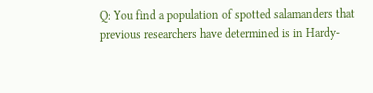Q: You find a population of spotted salamanders that previous researchers have determined is in Hardy-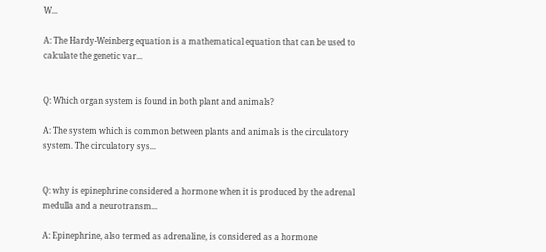W...

A: The Hardy-Weinberg equation is a mathematical equation that can be used to calculate the genetic var...


Q: Which organ system is found in both plant and animals?

A: The system which is common between plants and animals is the circulatory system. The circulatory sys...


Q: why is epinephrine considered a hormone when it is produced by the adrenal medulla and a neurotransm...

A: Epinephrine, also termed as adrenaline, is considered as a hormone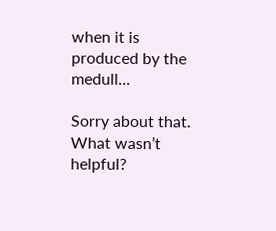when it is produced by the medull...

Sorry about that. What wasn’t helpful?